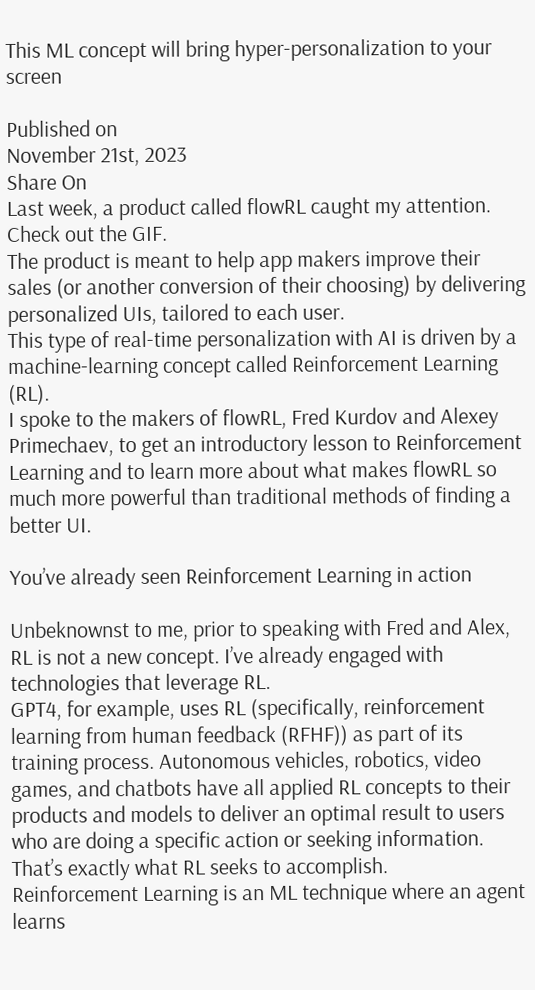This ML concept will bring hyper-personalization to your screen

Published on
November 21st, 2023
Share On
Last week, a product called flowRL caught my attention. Check out the GIF.
The product is meant to help app makers improve their sales (or another conversion of their choosing) by delivering personalized UIs, tailored to each user.
This type of real-time personalization with AI is driven by a machine-learning concept called Reinforcement Learning (RL).
I spoke to the makers of flowRL, Fred Kurdov and Alexey Primechaev, to get an introductory lesson to Reinforcement Learning and to learn more about what makes flowRL so much more powerful than traditional methods of finding a better UI.

You’ve already seen Reinforcement Learning in action

Unbeknownst to me, prior to speaking with Fred and Alex, RL is not a new concept. I’ve already engaged with technologies that leverage RL.
GPT4, for example, uses RL (specifically, reinforcement learning from human feedback (RFHF)) as part of its training process. Autonomous vehicles, robotics, video games, and chatbots have all applied RL concepts to their products and models to deliver an optimal result to users who are doing a specific action or seeking information.
That’s exactly what RL seeks to accomplish.
Reinforcement Learning is an ML technique where an agent learns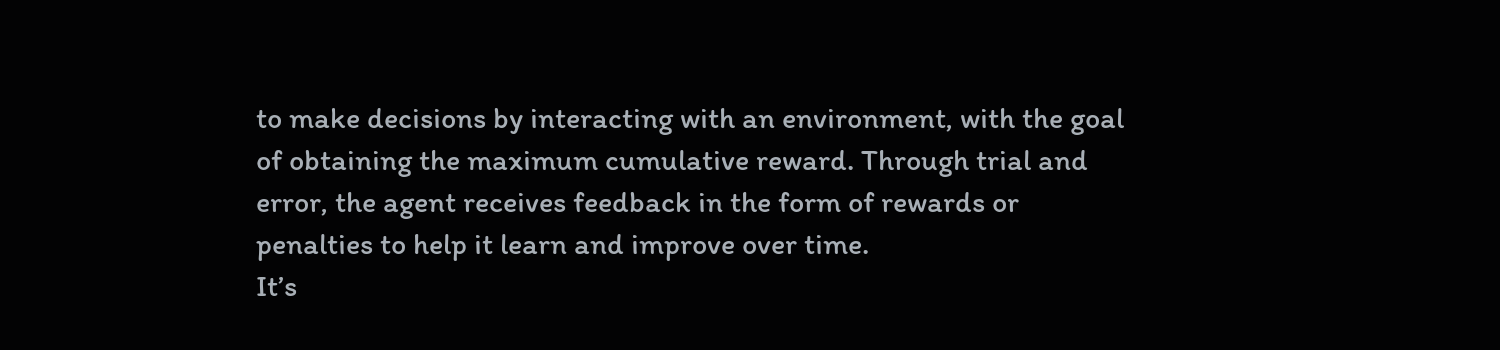to make decisions by interacting with an environment, with the goal of obtaining the maximum cumulative reward. Through trial and error, the agent receives feedback in the form of rewards or penalties to help it learn and improve over time.
It’s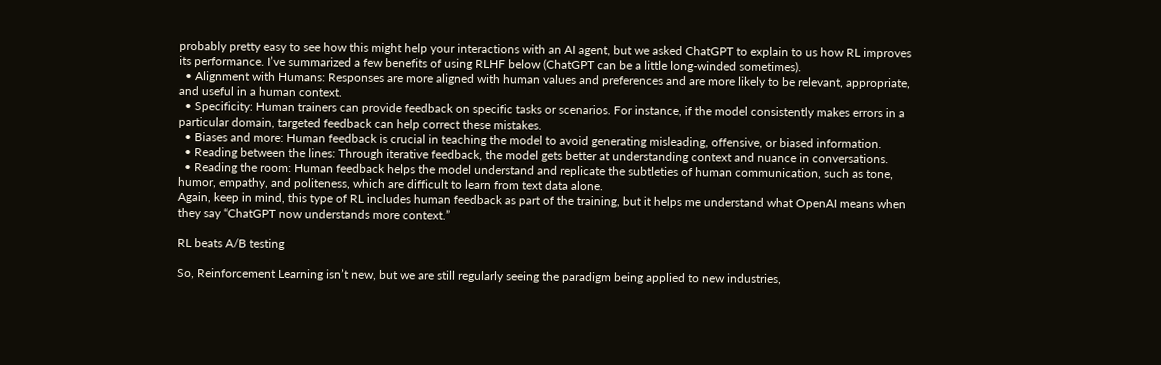probably pretty easy to see how this might help your interactions with an AI agent, but we asked ChatGPT to explain to us how RL improves its performance. I’ve summarized a few benefits of using RLHF below (ChatGPT can be a little long-winded sometimes).
  • Alignment with Humans: Responses are more aligned with human values and preferences and are more likely to be relevant, appropriate, and useful in a human context.
  • Specificity: Human trainers can provide feedback on specific tasks or scenarios. For instance, if the model consistently makes errors in a particular domain, targeted feedback can help correct these mistakes.
  • Biases and more: Human feedback is crucial in teaching the model to avoid generating misleading, offensive, or biased information.
  • Reading between the lines: Through iterative feedback, the model gets better at understanding context and nuance in conversations.
  • Reading the room: Human feedback helps the model understand and replicate the subtleties of human communication, such as tone, humor, empathy, and politeness, which are difficult to learn from text data alone.
Again, keep in mind, this type of RL includes human feedback as part of the training, but it helps me understand what OpenAI means when they say “ChatGPT now understands more context.”

RL beats A/B testing

So, Reinforcement Learning isn’t new, but we are still regularly seeing the paradigm being applied to new industries,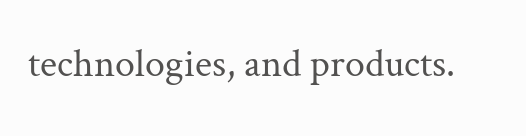technologies, and products.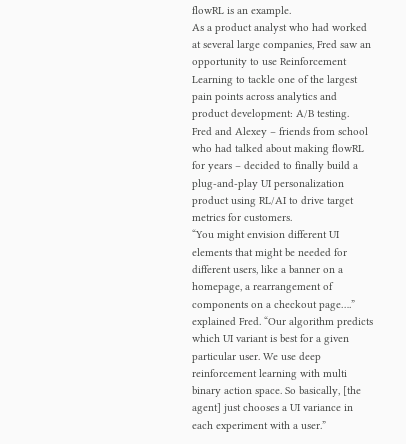flowRL is an example.
As a product analyst who had worked at several large companies, Fred saw an opportunity to use Reinforcement Learning to tackle one of the largest pain points across analytics and product development: A/B testing.
Fred and Alexey – friends from school who had talked about making flowRL for years – decided to finally build a plug-and-play UI personalization product using RL/AI to drive target metrics for customers.
“You might envision different UI elements that might be needed for different users, like a banner on a homepage, a rearrangement of components on a checkout page….” explained Fred. “Our algorithm predicts which UI variant is best for a given particular user. We use deep reinforcement learning with multi binary action space. So basically, [the agent] just chooses a UI variance in each experiment with a user.”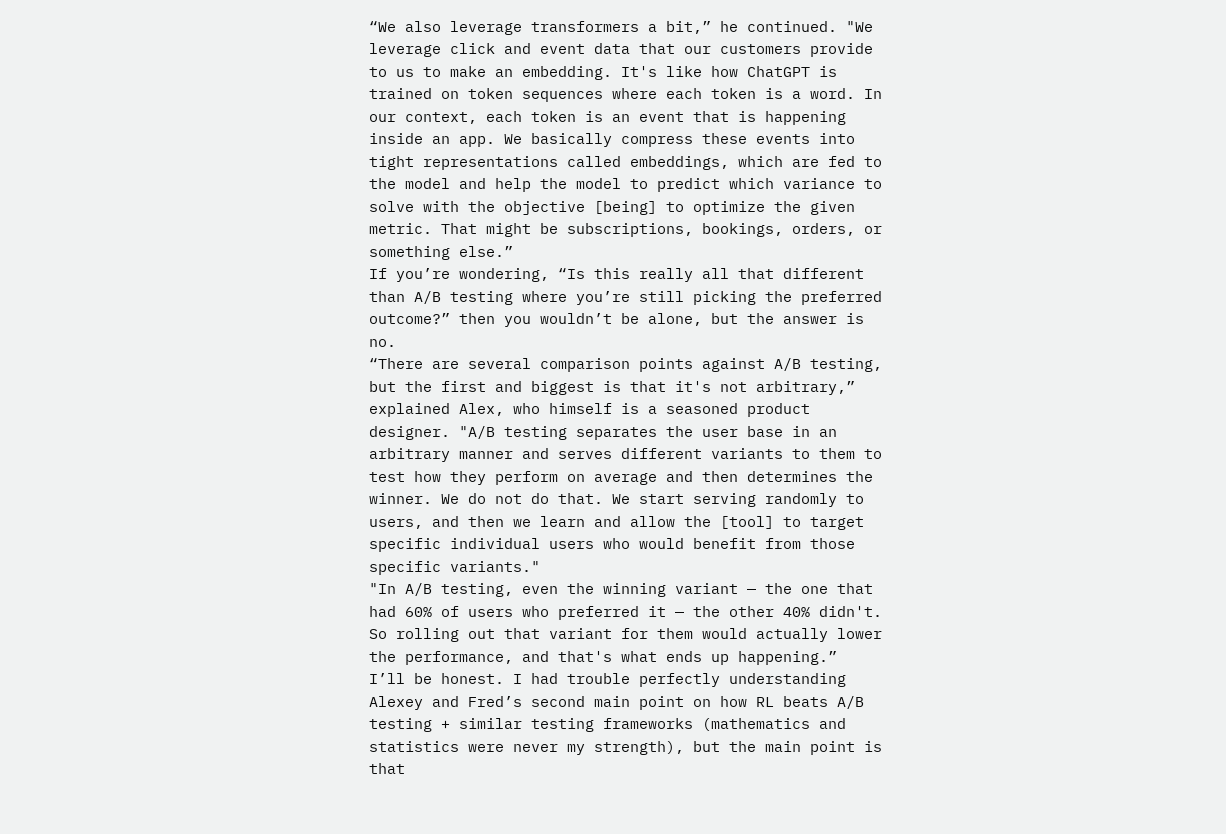“We also leverage transformers a bit,” he continued. "We leverage click and event data that our customers provide to us to make an embedding. It's like how ChatGPT is trained on token sequences where each token is a word. In our context, each token is an event that is happening inside an app. We basically compress these events into tight representations called embeddings, which are fed to the model and help the model to predict which variance to solve with the objective [being] to optimize the given metric. That might be subscriptions, bookings, orders, or something else.”
If you’re wondering, “Is this really all that different than A/B testing where you’re still picking the preferred outcome?” then you wouldn’t be alone, but the answer is no.
“There are several comparison points against A/B testing, but the first and biggest is that it's not arbitrary,” explained Alex, who himself is a seasoned product designer. "A/B testing separates the user base in an arbitrary manner and serves different variants to them to test how they perform on average and then determines the winner. We do not do that. We start serving randomly to users, and then we learn and allow the [tool] to target specific individual users who would benefit from those specific variants."
"In A/B testing, even the winning variant — the one that had 60% of users who preferred it — the other 40% didn't. So rolling out that variant for them would actually lower the performance, and that's what ends up happening.”
I’ll be honest. I had trouble perfectly understanding Alexey and Fred’s second main point on how RL beats A/B testing + similar testing frameworks (mathematics and statistics were never my strength), but the main point is that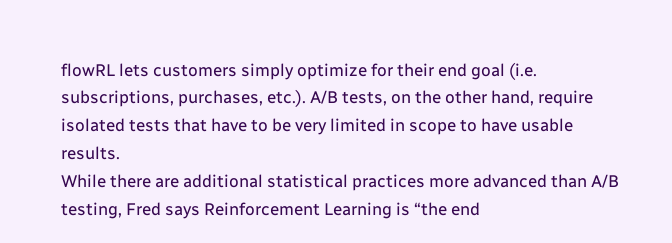flowRL lets customers simply optimize for their end goal (i.e. subscriptions, purchases, etc.). A/B tests, on the other hand, require isolated tests that have to be very limited in scope to have usable results.
While there are additional statistical practices more advanced than A/B testing, Fred says Reinforcement Learning is “the end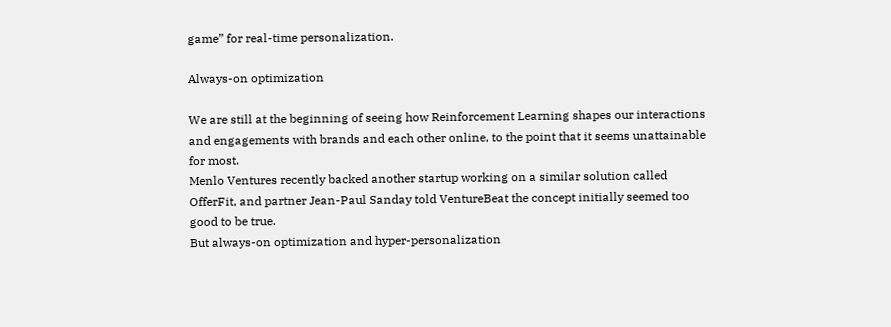game” for real-time personalization.

Always-on optimization

We are still at the beginning of seeing how Reinforcement Learning shapes our interactions and engagements with brands and each other online, to the point that it seems unattainable for most.
Menlo Ventures recently backed another startup working on a similar solution called OfferFit, and partner Jean-Paul Sanday told VentureBeat the concept initially seemed too good to be true.
But always-on optimization and hyper-personalization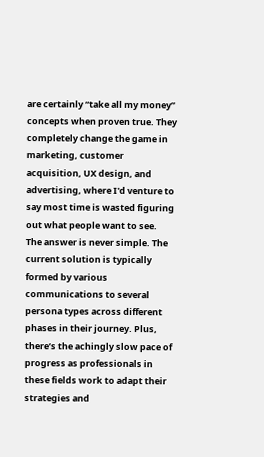are certainly “take all my money” concepts when proven true. They completely change the game in marketing, customer acquisition, UX design, and advertising, where I'd venture to say most time is wasted figuring out what people want to see.
The answer is never simple. The current solution is typically formed by various communications to several persona types across different phases in their journey. Plus, there’s the achingly slow pace of progress as professionals in these fields work to adapt their strategies and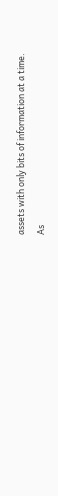assets with only bits of information at a time.
As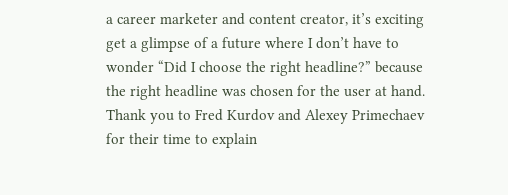a career marketer and content creator, it’s exciting get a glimpse of a future where I don’t have to wonder “Did I choose the right headline?” because the right headline was chosen for the user at hand.
Thank you to Fred Kurdov and Alexey Primechaev for their time to explain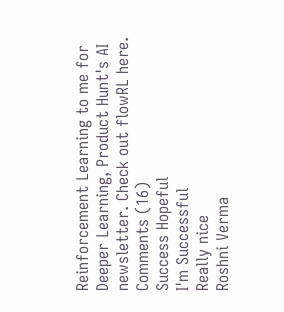Reinforcement Learning to me for Deeper Learning, Product Hunt's AI newsletter. Check out flowRL here.
Comments (16)
Success Hopeful
I'm Successful
Really nice
Roshni Verma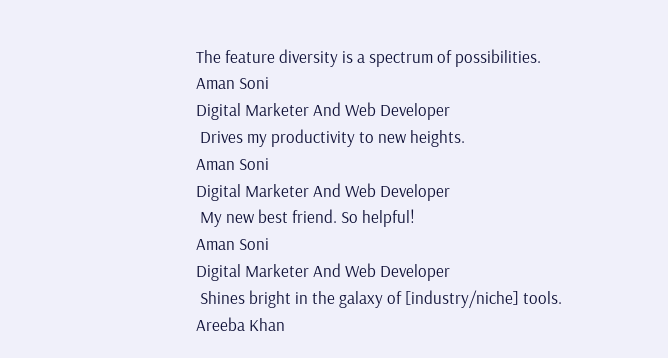The feature diversity is a spectrum of possibilities.
Aman Soni
Digital Marketer And Web Developer
 Drives my productivity to new heights.
Aman Soni
Digital Marketer And Web Developer
 My new best friend. So helpful!
Aman Soni
Digital Marketer And Web Developer
 Shines bright in the galaxy of [industry/niche] tools.
Areeba Khan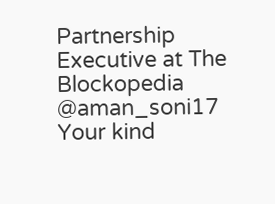Partnership Executive at The Blockopedia
@aman_soni17 Your kind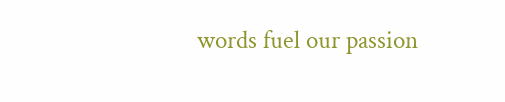words fuel our passion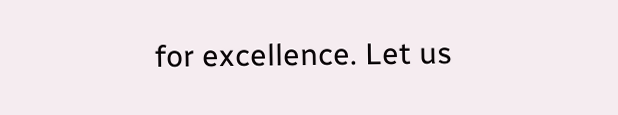for excellence. Let us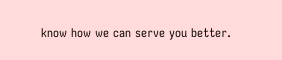know how we can serve you better.